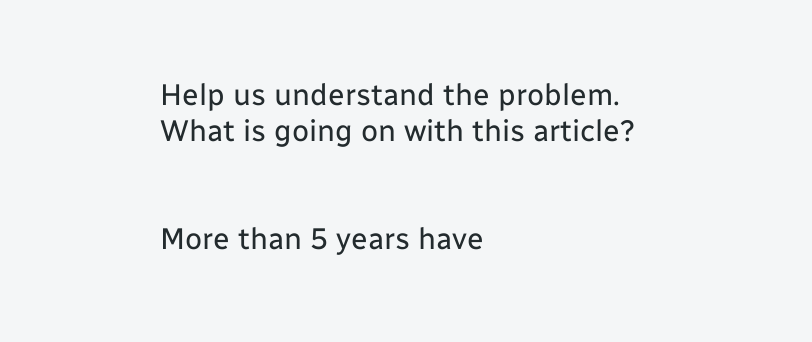Help us understand the problem. What is going on with this article?


More than 5 years have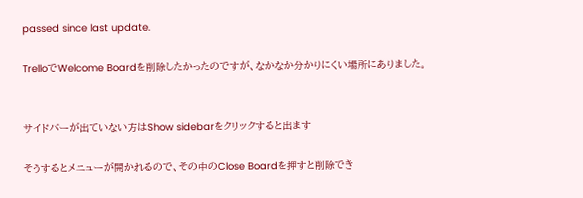passed since last update.

TrelloでWelcome Boardを削除したかったのですが、なかなか分かりにくい場所にありました。


サイドバーが出ていない方はShow sidebarをクリックすると出ます

そうするとメニューが開かれるので、その中のClose Boardを押すと削除でき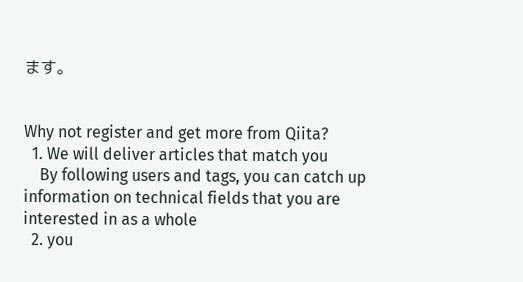ます。


Why not register and get more from Qiita?
  1. We will deliver articles that match you
    By following users and tags, you can catch up information on technical fields that you are interested in as a whole
  2. you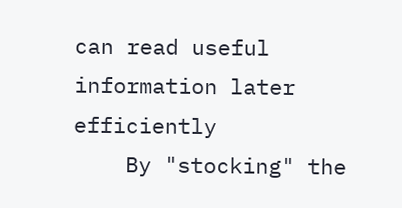can read useful information later efficiently
    By "stocking" the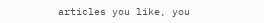articles you like, you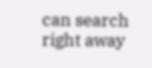can search right away